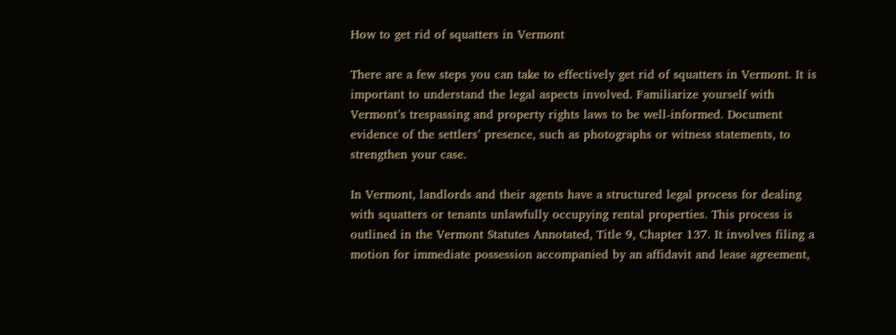How to get rid of squatters in Vermont

There are a few steps you can take to effectively get rid of squatters in Vermont. It is important to understand the legal aspects involved. Familiarize yourself with Vermont’s trespassing and property rights laws to be well-informed. Document evidence of the settlers’ presence, such as photographs or witness statements, to strengthen your case.

In Vermont, landlords and their agents have a structured legal process for dealing with squatters or tenants unlawfully occupying rental properties. This process is outlined in the Vermont Statutes Annotated, Title 9, Chapter 137. It involves filing a motion for immediate possession accompanied by an affidavit and lease agreement,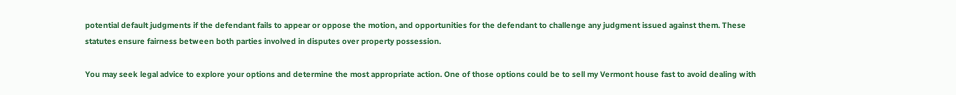potential default judgments if the defendant fails to appear or oppose the motion, and opportunities for the defendant to challenge any judgment issued against them. These statutes ensure fairness between both parties involved in disputes over property possession.

You may seek legal advice to explore your options and determine the most appropriate action. One of those options could be to sell my Vermont house fast to avoid dealing with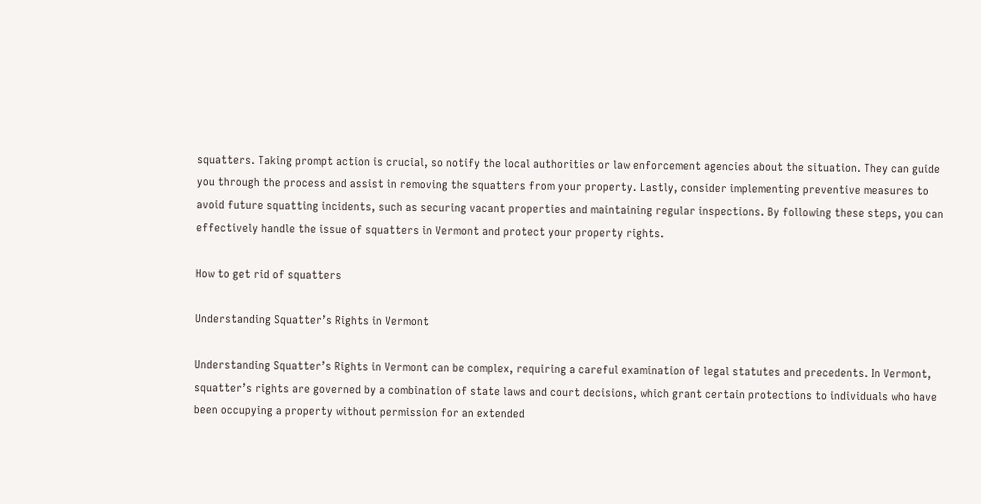squatters. Taking prompt action is crucial, so notify the local authorities or law enforcement agencies about the situation. They can guide you through the process and assist in removing the squatters from your property. Lastly, consider implementing preventive measures to avoid future squatting incidents, such as securing vacant properties and maintaining regular inspections. By following these steps, you can effectively handle the issue of squatters in Vermont and protect your property rights.

How to get rid of squatters

Understanding Squatter’s Rights in Vermont

Understanding Squatter’s Rights in Vermont can be complex, requiring a careful examination of legal statutes and precedents. In Vermont, squatter’s rights are governed by a combination of state laws and court decisions, which grant certain protections to individuals who have been occupying a property without permission for an extended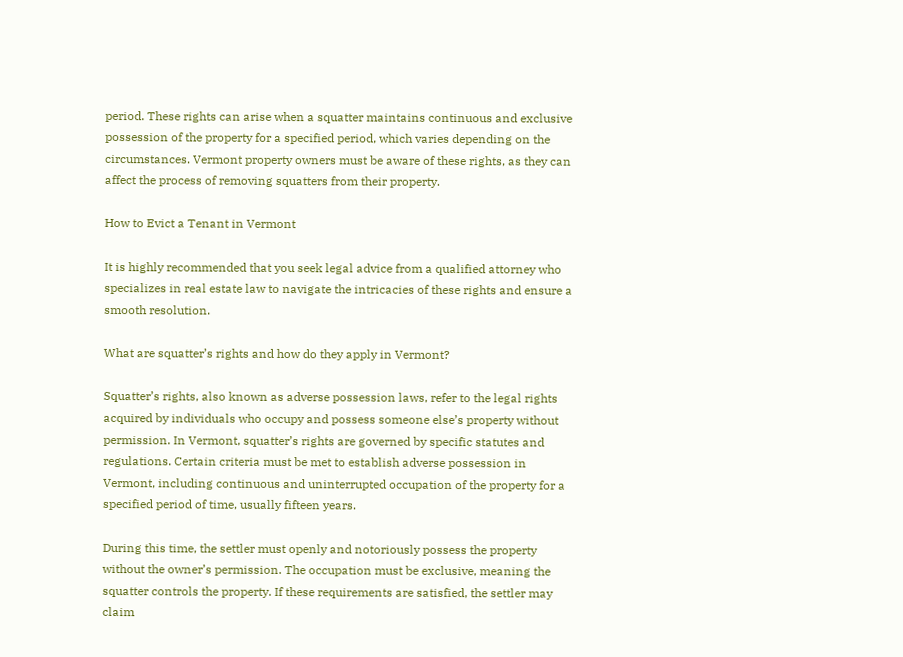period. These rights can arise when a squatter maintains continuous and exclusive possession of the property for a specified period, which varies depending on the circumstances. Vermont property owners must be aware of these rights, as they can affect the process of removing squatters from their property.

How to Evict a Tenant in Vermont

It is highly recommended that you seek legal advice from a qualified attorney who specializes in real estate law to navigate the intricacies of these rights and ensure a smooth resolution.

What are squatter’s rights and how do they apply in Vermont?

Squatter’s rights, also known as adverse possession laws, refer to the legal rights acquired by individuals who occupy and possess someone else’s property without permission. In Vermont, squatter’s rights are governed by specific statutes and regulations. Certain criteria must be met to establish adverse possession in Vermont, including continuous and uninterrupted occupation of the property for a specified period of time, usually fifteen years.

During this time, the settler must openly and notoriously possess the property without the owner’s permission. The occupation must be exclusive, meaning the squatter controls the property. If these requirements are satisfied, the settler may claim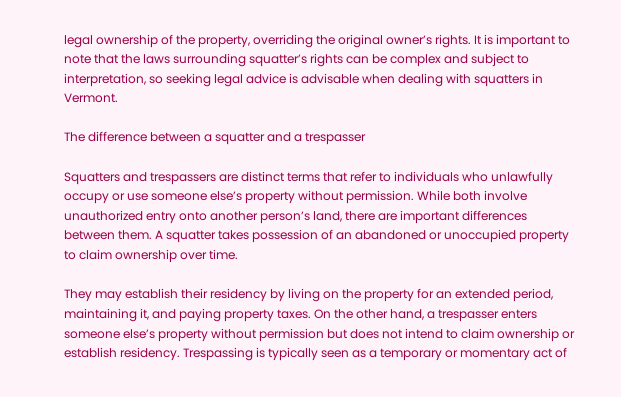legal ownership of the property, overriding the original owner’s rights. It is important to note that the laws surrounding squatter’s rights can be complex and subject to interpretation, so seeking legal advice is advisable when dealing with squatters in Vermont.

The difference between a squatter and a trespasser

Squatters and trespassers are distinct terms that refer to individuals who unlawfully occupy or use someone else’s property without permission. While both involve unauthorized entry onto another person’s land, there are important differences between them. A squatter takes possession of an abandoned or unoccupied property to claim ownership over time.

They may establish their residency by living on the property for an extended period, maintaining it, and paying property taxes. On the other hand, a trespasser enters someone else’s property without permission but does not intend to claim ownership or establish residency. Trespassing is typically seen as a temporary or momentary act of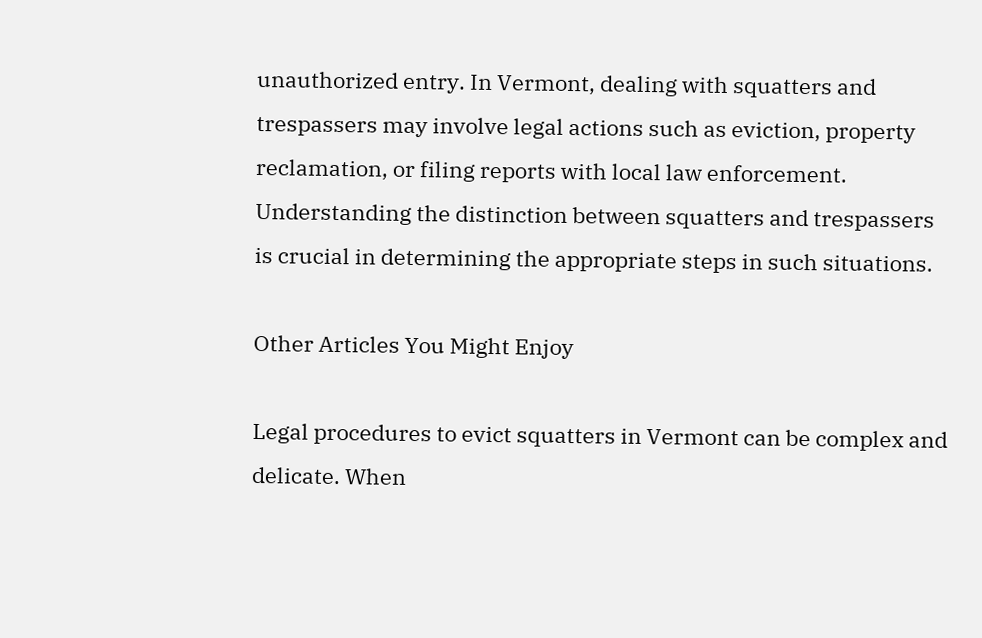unauthorized entry. In Vermont, dealing with squatters and trespassers may involve legal actions such as eviction, property reclamation, or filing reports with local law enforcement. Understanding the distinction between squatters and trespassers is crucial in determining the appropriate steps in such situations.

Other Articles You Might Enjoy

Legal procedures to evict squatters in Vermont can be complex and delicate. When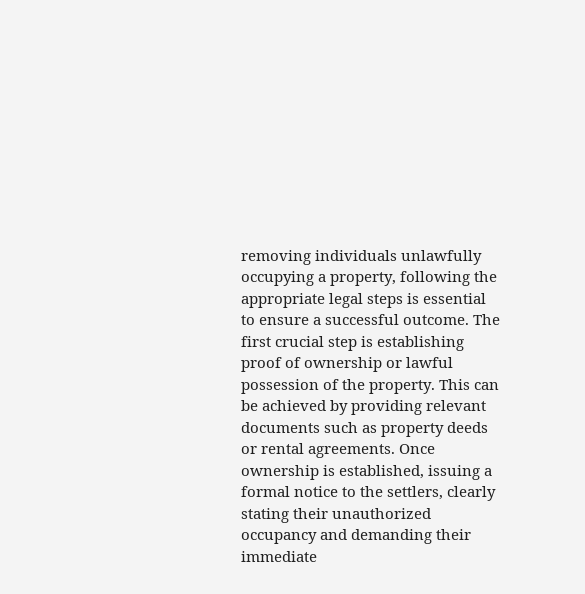removing individuals unlawfully occupying a property, following the appropriate legal steps is essential to ensure a successful outcome. The first crucial step is establishing proof of ownership or lawful possession of the property. This can be achieved by providing relevant documents such as property deeds or rental agreements. Once ownership is established, issuing a formal notice to the settlers, clearly stating their unauthorized occupancy and demanding their immediate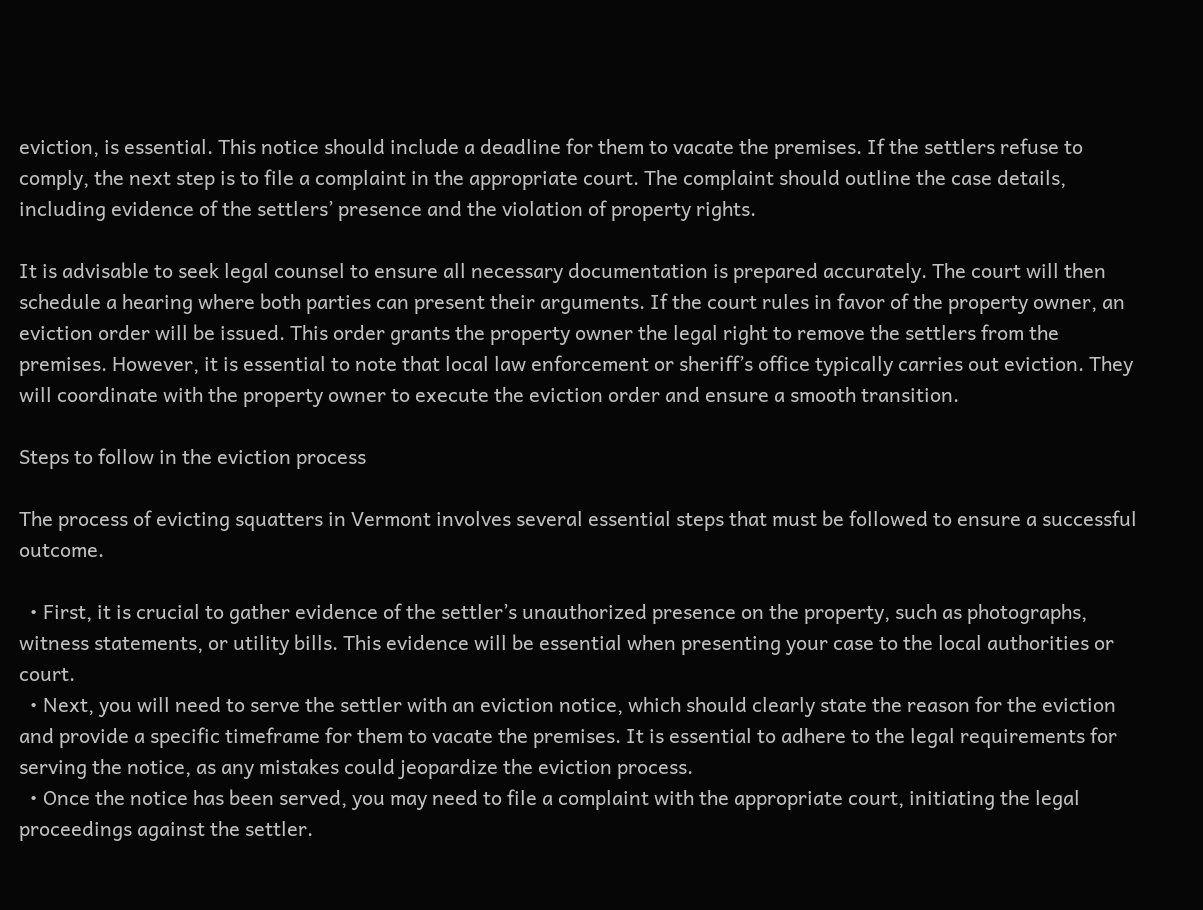eviction, is essential. This notice should include a deadline for them to vacate the premises. If the settlers refuse to comply, the next step is to file a complaint in the appropriate court. The complaint should outline the case details, including evidence of the settlers’ presence and the violation of property rights.

It is advisable to seek legal counsel to ensure all necessary documentation is prepared accurately. The court will then schedule a hearing where both parties can present their arguments. If the court rules in favor of the property owner, an eviction order will be issued. This order grants the property owner the legal right to remove the settlers from the premises. However, it is essential to note that local law enforcement or sheriff’s office typically carries out eviction. They will coordinate with the property owner to execute the eviction order and ensure a smooth transition.

Steps to follow in the eviction process

The process of evicting squatters in Vermont involves several essential steps that must be followed to ensure a successful outcome.

  • First, it is crucial to gather evidence of the settler’s unauthorized presence on the property, such as photographs, witness statements, or utility bills. This evidence will be essential when presenting your case to the local authorities or court.
  • Next, you will need to serve the settler with an eviction notice, which should clearly state the reason for the eviction and provide a specific timeframe for them to vacate the premises. It is essential to adhere to the legal requirements for serving the notice, as any mistakes could jeopardize the eviction process.
  • Once the notice has been served, you may need to file a complaint with the appropriate court, initiating the legal proceedings against the settler.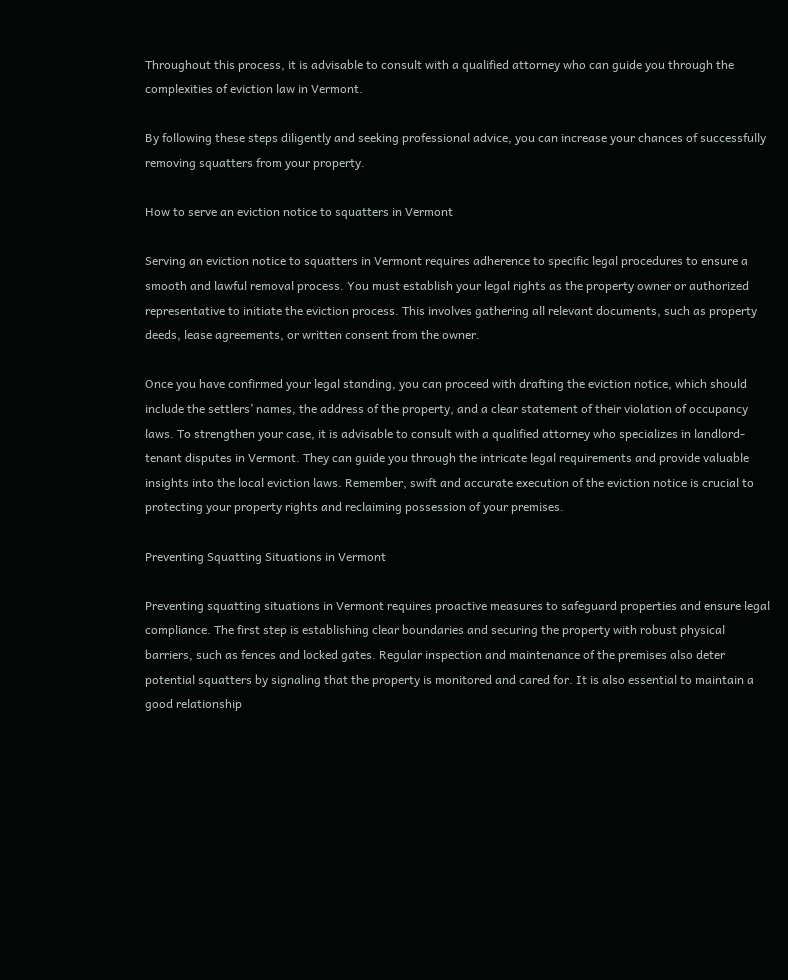Throughout this process, it is advisable to consult with a qualified attorney who can guide you through the complexities of eviction law in Vermont.

By following these steps diligently and seeking professional advice, you can increase your chances of successfully removing squatters from your property.

How to serve an eviction notice to squatters in Vermont

Serving an eviction notice to squatters in Vermont requires adherence to specific legal procedures to ensure a smooth and lawful removal process. You must establish your legal rights as the property owner or authorized representative to initiate the eviction process. This involves gathering all relevant documents, such as property deeds, lease agreements, or written consent from the owner.

Once you have confirmed your legal standing, you can proceed with drafting the eviction notice, which should include the settlers’ names, the address of the property, and a clear statement of their violation of occupancy laws. To strengthen your case, it is advisable to consult with a qualified attorney who specializes in landlord-tenant disputes in Vermont. They can guide you through the intricate legal requirements and provide valuable insights into the local eviction laws. Remember, swift and accurate execution of the eviction notice is crucial to protecting your property rights and reclaiming possession of your premises.

Preventing Squatting Situations in Vermont

Preventing squatting situations in Vermont requires proactive measures to safeguard properties and ensure legal compliance. The first step is establishing clear boundaries and securing the property with robust physical barriers, such as fences and locked gates. Regular inspection and maintenance of the premises also deter potential squatters by signaling that the property is monitored and cared for. It is also essential to maintain a good relationship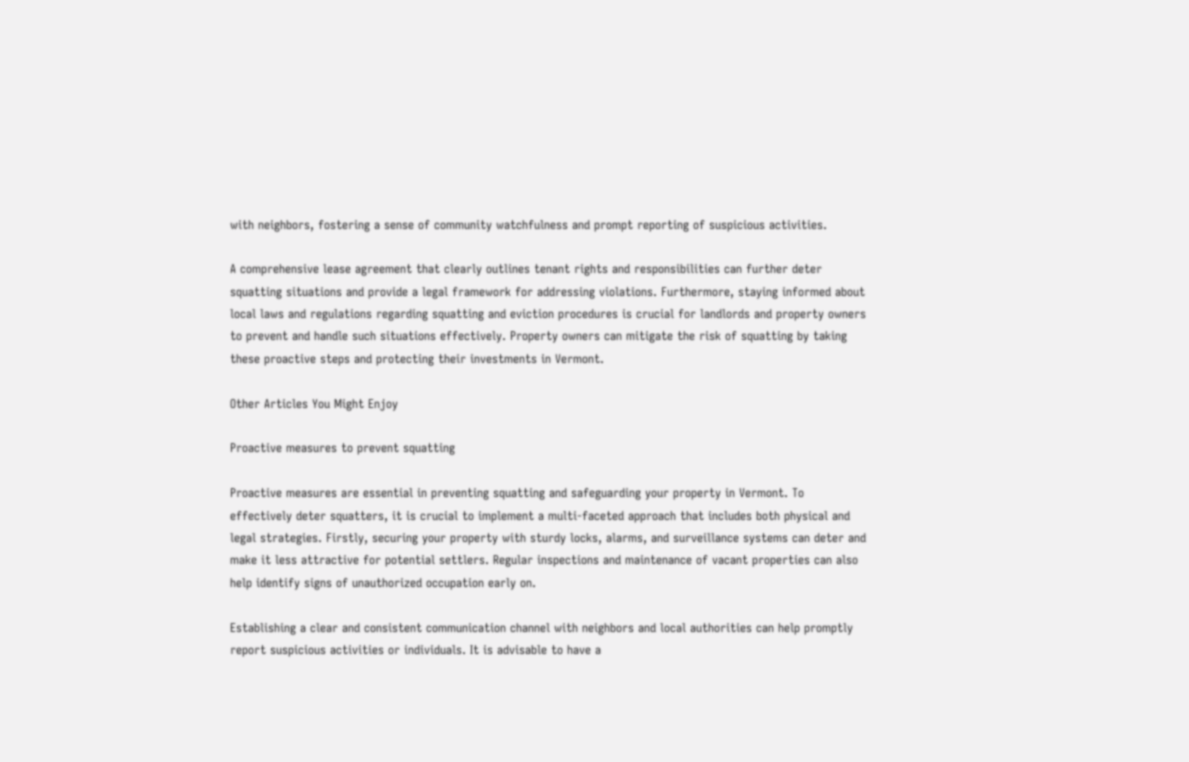with neighbors, fostering a sense of community watchfulness and prompt reporting of suspicious activities.

A comprehensive lease agreement that clearly outlines tenant rights and responsibilities can further deter squatting situations and provide a legal framework for addressing violations. Furthermore, staying informed about local laws and regulations regarding squatting and eviction procedures is crucial for landlords and property owners to prevent and handle such situations effectively. Property owners can mitigate the risk of squatting by taking these proactive steps and protecting their investments in Vermont.

Other Articles You Might Enjoy

Proactive measures to prevent squatting

Proactive measures are essential in preventing squatting and safeguarding your property in Vermont. To effectively deter squatters, it is crucial to implement a multi-faceted approach that includes both physical and legal strategies. Firstly, securing your property with sturdy locks, alarms, and surveillance systems can deter and make it less attractive for potential settlers. Regular inspections and maintenance of vacant properties can also help identify signs of unauthorized occupation early on.

Establishing a clear and consistent communication channel with neighbors and local authorities can help promptly report suspicious activities or individuals. It is advisable to have a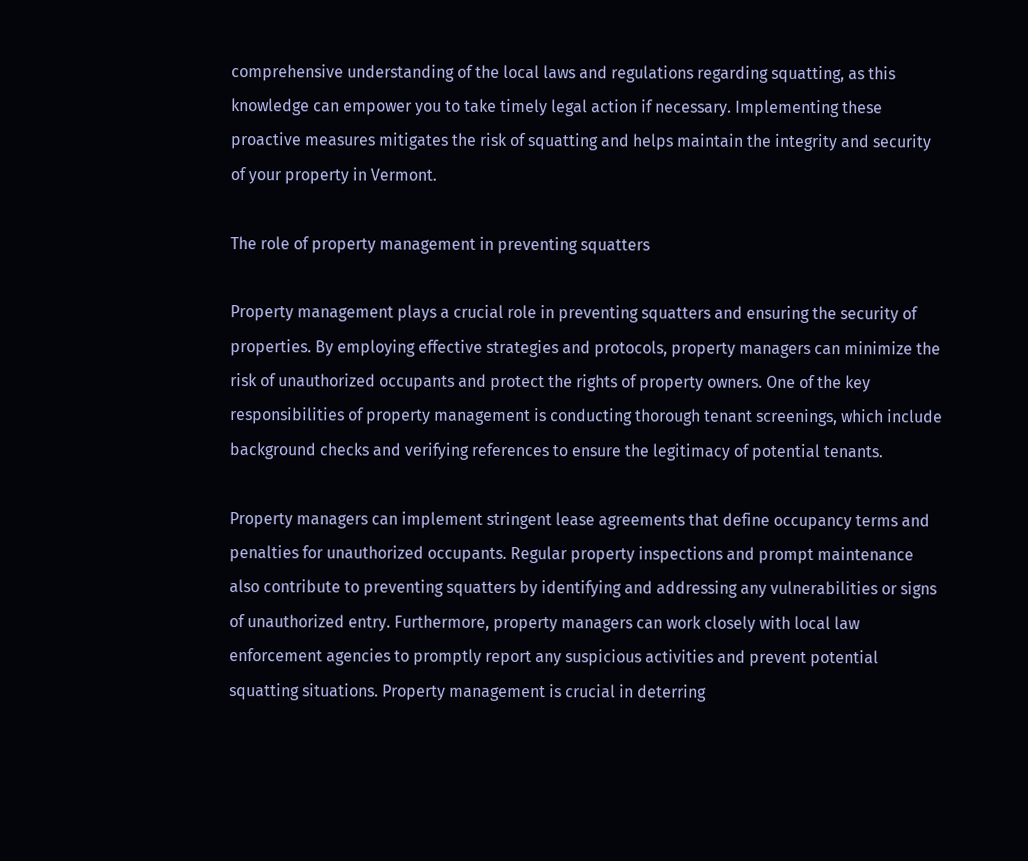comprehensive understanding of the local laws and regulations regarding squatting, as this knowledge can empower you to take timely legal action if necessary. Implementing these proactive measures mitigates the risk of squatting and helps maintain the integrity and security of your property in Vermont.

The role of property management in preventing squatters

Property management plays a crucial role in preventing squatters and ensuring the security of properties. By employing effective strategies and protocols, property managers can minimize the risk of unauthorized occupants and protect the rights of property owners. One of the key responsibilities of property management is conducting thorough tenant screenings, which include background checks and verifying references to ensure the legitimacy of potential tenants.

Property managers can implement stringent lease agreements that define occupancy terms and penalties for unauthorized occupants. Regular property inspections and prompt maintenance also contribute to preventing squatters by identifying and addressing any vulnerabilities or signs of unauthorized entry. Furthermore, property managers can work closely with local law enforcement agencies to promptly report any suspicious activities and prevent potential squatting situations. Property management is crucial in deterring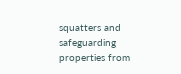squatters and safeguarding properties from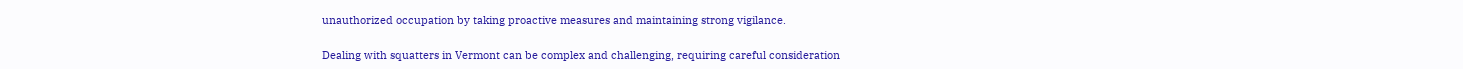unauthorized occupation by taking proactive measures and maintaining strong vigilance.

Dealing with squatters in Vermont can be complex and challenging, requiring careful consideration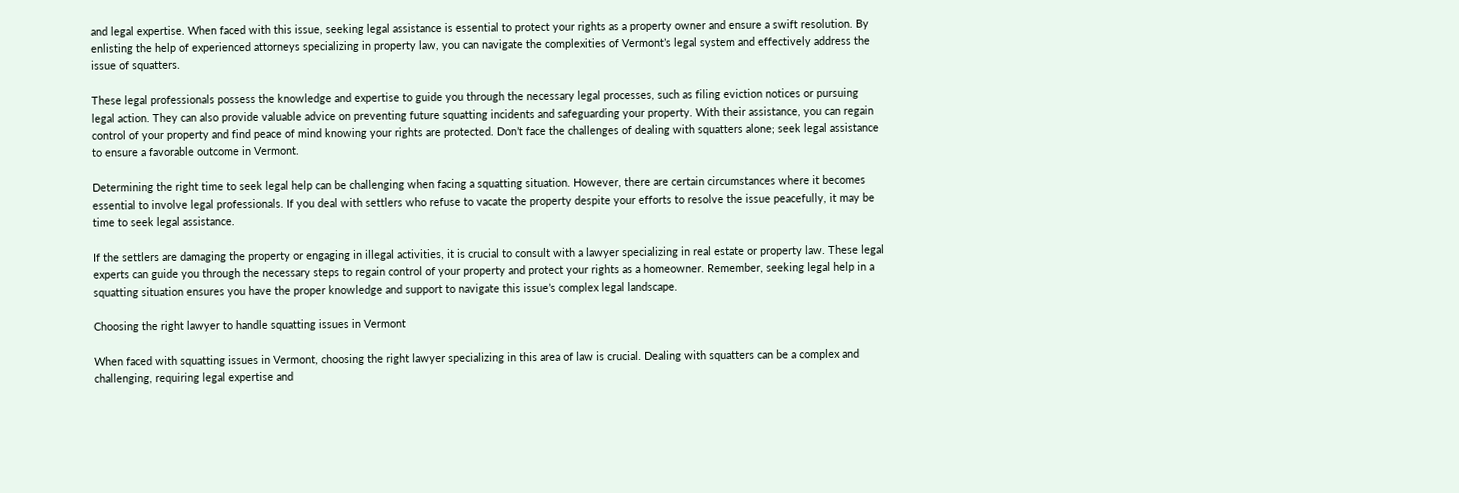and legal expertise. When faced with this issue, seeking legal assistance is essential to protect your rights as a property owner and ensure a swift resolution. By enlisting the help of experienced attorneys specializing in property law, you can navigate the complexities of Vermont’s legal system and effectively address the issue of squatters.

These legal professionals possess the knowledge and expertise to guide you through the necessary legal processes, such as filing eviction notices or pursuing legal action. They can also provide valuable advice on preventing future squatting incidents and safeguarding your property. With their assistance, you can regain control of your property and find peace of mind knowing your rights are protected. Don’t face the challenges of dealing with squatters alone; seek legal assistance to ensure a favorable outcome in Vermont.

Determining the right time to seek legal help can be challenging when facing a squatting situation. However, there are certain circumstances where it becomes essential to involve legal professionals. If you deal with settlers who refuse to vacate the property despite your efforts to resolve the issue peacefully, it may be time to seek legal assistance.

If the settlers are damaging the property or engaging in illegal activities, it is crucial to consult with a lawyer specializing in real estate or property law. These legal experts can guide you through the necessary steps to regain control of your property and protect your rights as a homeowner. Remember, seeking legal help in a squatting situation ensures you have the proper knowledge and support to navigate this issue’s complex legal landscape.

Choosing the right lawyer to handle squatting issues in Vermont

When faced with squatting issues in Vermont, choosing the right lawyer specializing in this area of law is crucial. Dealing with squatters can be a complex and challenging, requiring legal expertise and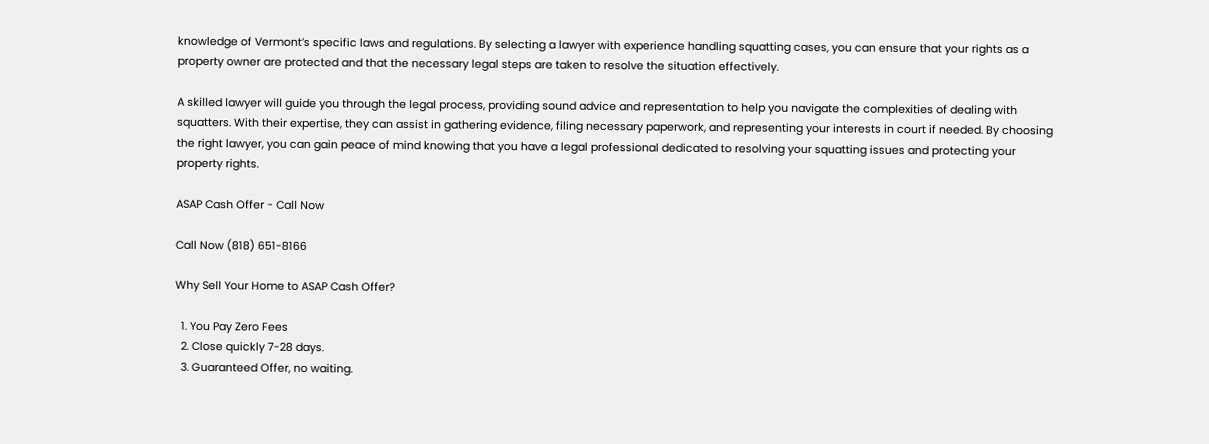knowledge of Vermont’s specific laws and regulations. By selecting a lawyer with experience handling squatting cases, you can ensure that your rights as a property owner are protected and that the necessary legal steps are taken to resolve the situation effectively.

A skilled lawyer will guide you through the legal process, providing sound advice and representation to help you navigate the complexities of dealing with squatters. With their expertise, they can assist in gathering evidence, filing necessary paperwork, and representing your interests in court if needed. By choosing the right lawyer, you can gain peace of mind knowing that you have a legal professional dedicated to resolving your squatting issues and protecting your property rights.

ASAP Cash Offer - Call Now

Call Now (818) 651-8166

Why Sell Your Home to ASAP Cash Offer?

  1. You Pay Zero Fees
  2. Close quickly 7-28 days.
  3. Guaranteed Offer, no waiting.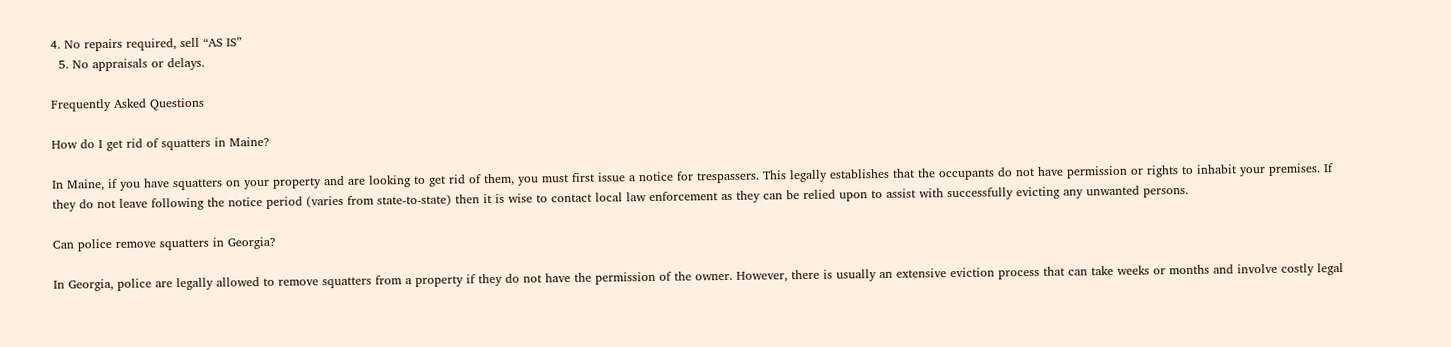4. No repairs required, sell “AS IS”
  5. No appraisals or delays.

Frequently Asked Questions

How do I get rid of squatters in Maine?

In Maine, if you have squatters on your property and are looking to get rid of them, you must first issue a notice for trespassers. This legally establishes that the occupants do not have permission or rights to inhabit your premises. If they do not leave following the notice period (varies from state-to-state) then it is wise to contact local law enforcement as they can be relied upon to assist with successfully evicting any unwanted persons.

Can police remove squatters in Georgia?

In Georgia, police are legally allowed to remove squatters from a property if they do not have the permission of the owner. However, there is usually an extensive eviction process that can take weeks or months and involve costly legal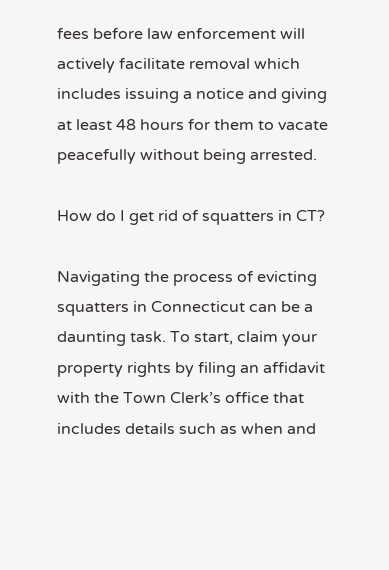fees before law enforcement will actively facilitate removal which includes issuing a notice and giving at least 48 hours for them to vacate peacefully without being arrested.

How do I get rid of squatters in CT?

Navigating the process of evicting squatters in Connecticut can be a daunting task. To start, claim your property rights by filing an affidavit with the Town Clerk’s office that includes details such as when and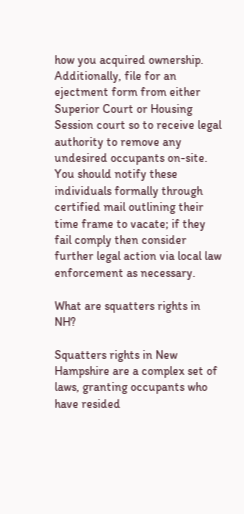how you acquired ownership. Additionally, file for an ejectment form from either Superior Court or Housing Session court so to receive legal authority to remove any undesired occupants on-site. You should notify these individuals formally through certified mail outlining their time frame to vacate; if they fail comply then consider further legal action via local law enforcement as necessary.

What are squatters rights in NH?

Squatters rights in New Hampshire are a complex set of laws, granting occupants who have resided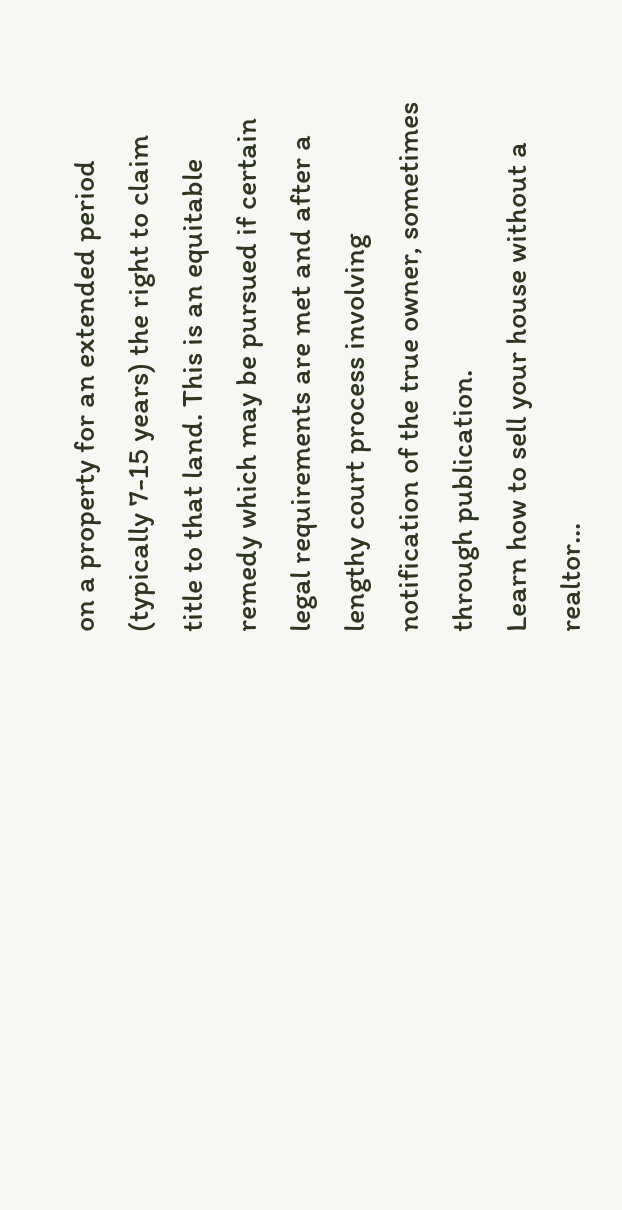on a property for an extended period (typically 7-15 years) the right to claim title to that land. This is an equitable remedy which may be pursued if certain legal requirements are met and after a lengthy court process involving notification of the true owner, sometimes through publication.
Learn how to sell your house without a realtor...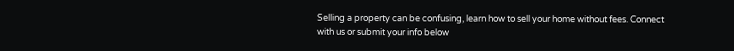Selling a property can be confusing, learn how to sell your home without fees. Connect with us or submit your info below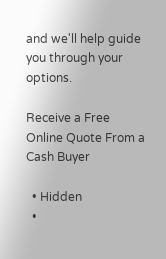and we'll help guide you through your options.

Receive a Free Online Quote From a Cash Buyer

  • Hidden
  •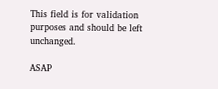This field is for validation purposes and should be left unchanged.

ASAP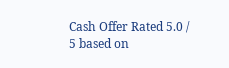Cash Offer Rated 5.0 / 5 based on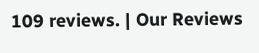109 reviews. | Our Reviews